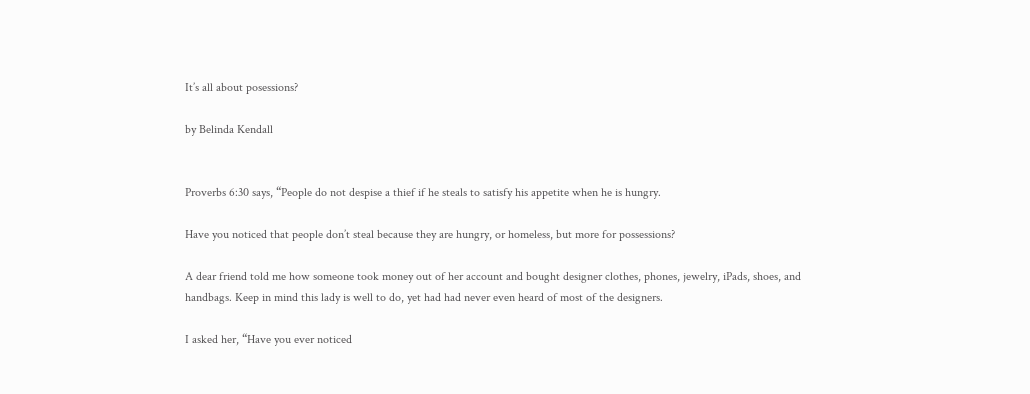It’s all about posessions?

by Belinda Kendall


Proverbs 6:30 says, “People do not despise a thief if he steals to satisfy his appetite when he is hungry.

Have you noticed that people don’t steal because they are hungry, or homeless, but more for possessions?

A dear friend told me how someone took money out of her account and bought designer clothes, phones, jewelry, iPads, shoes, and handbags. Keep in mind this lady is well to do, yet had had never even heard of most of the designers.

I asked her, “Have you ever noticed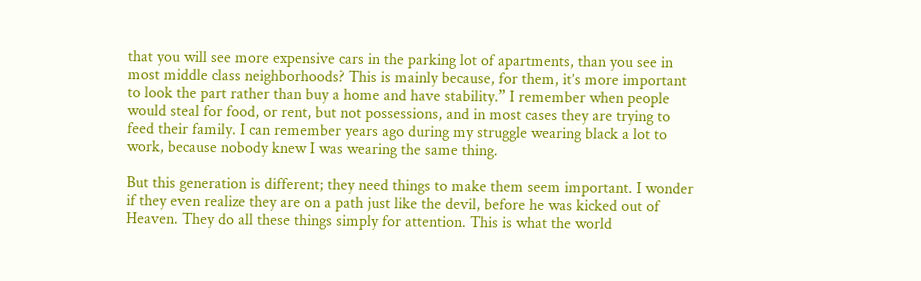that you will see more expensive cars in the parking lot of apartments, than you see in most middle class neighborhoods? This is mainly because, for them, it’s more important to look the part rather than buy a home and have stability.” I remember when people would steal for food, or rent, but not possessions, and in most cases they are trying to feed their family. I can remember years ago during my struggle wearing black a lot to work, because nobody knew I was wearing the same thing.

But this generation is different; they need things to make them seem important. I wonder if they even realize they are on a path just like the devil, before he was kicked out of Heaven. They do all these things simply for attention. This is what the world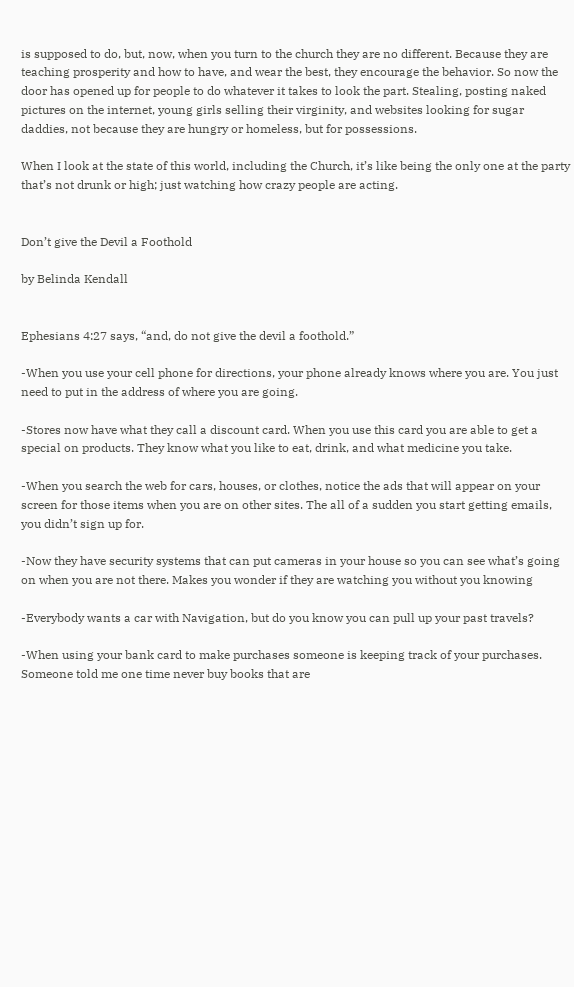is supposed to do, but, now, when you turn to the church they are no different. Because they are teaching prosperity and how to have, and wear the best, they encourage the behavior. So now the door has opened up for people to do whatever it takes to look the part. Stealing, posting naked pictures on the internet, young girls selling their virginity, and websites looking for sugar daddies, not because they are hungry or homeless, but for possessions.

When I look at the state of this world, including the Church, it’s like being the only one at the party that’s not drunk or high; just watching how crazy people are acting.


Don’t give the Devil a Foothold

by Belinda Kendall


Ephesians 4:27 says, “and, do not give the devil a foothold.”

-When you use your cell phone for directions, your phone already knows where you are. You just need to put in the address of where you are going.

-Stores now have what they call a discount card. When you use this card you are able to get a special on products. They know what you like to eat, drink, and what medicine you take.

-When you search the web for cars, houses, or clothes, notice the ads that will appear on your screen for those items when you are on other sites. The all of a sudden you start getting emails, you didn’t sign up for.

-Now they have security systems that can put cameras in your house so you can see what’s going on when you are not there. Makes you wonder if they are watching you without you knowing

-Everybody wants a car with Navigation, but do you know you can pull up your past travels?

-When using your bank card to make purchases someone is keeping track of your purchases. Someone told me one time never buy books that are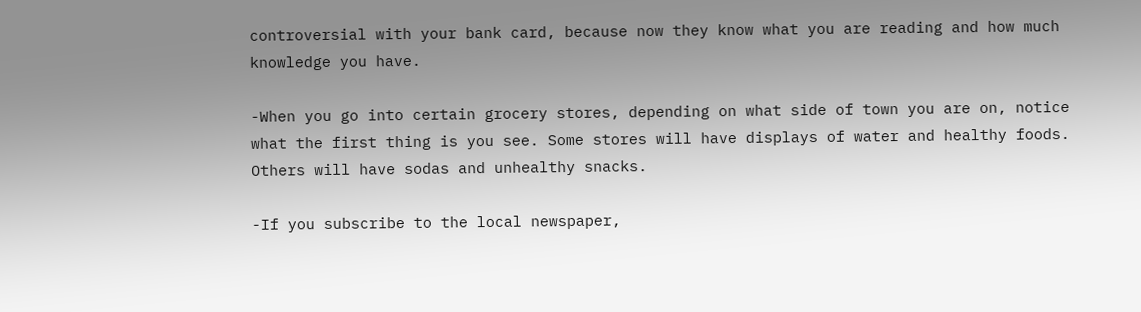controversial with your bank card, because now they know what you are reading and how much knowledge you have.

-When you go into certain grocery stores, depending on what side of town you are on, notice what the first thing is you see. Some stores will have displays of water and healthy foods. Others will have sodas and unhealthy snacks.

-If you subscribe to the local newspaper,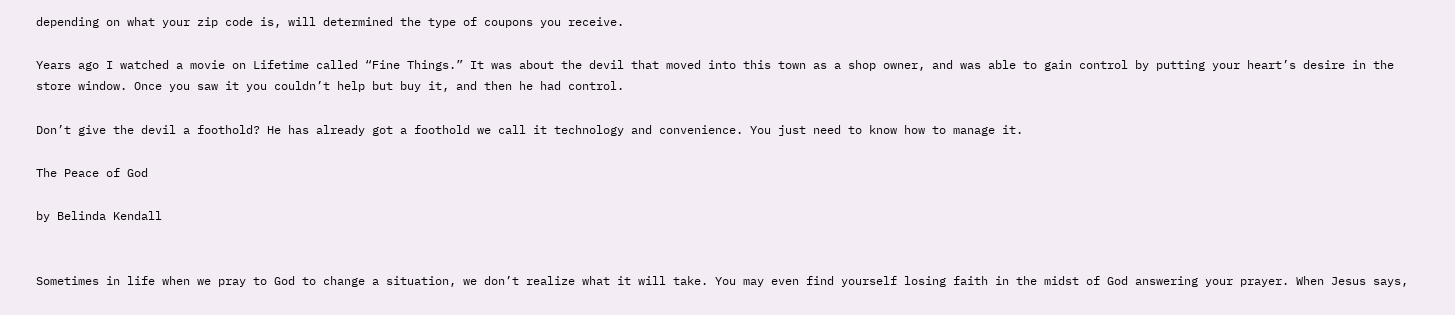depending on what your zip code is, will determined the type of coupons you receive.

Years ago I watched a movie on Lifetime called “Fine Things.” It was about the devil that moved into this town as a shop owner, and was able to gain control by putting your heart’s desire in the store window. Once you saw it you couldn’t help but buy it, and then he had control.

Don’t give the devil a foothold? He has already got a foothold we call it technology and convenience. You just need to know how to manage it.

The Peace of God

by Belinda Kendall


Sometimes in life when we pray to God to change a situation, we don’t realize what it will take. You may even find yourself losing faith in the midst of God answering your prayer. When Jesus says,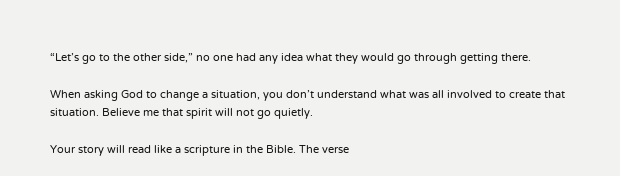“Let’s go to the other side,” no one had any idea what they would go through getting there.

When asking God to change a situation, you don’t understand what was all involved to create that situation. Believe me that spirit will not go quietly.

Your story will read like a scripture in the Bible. The verse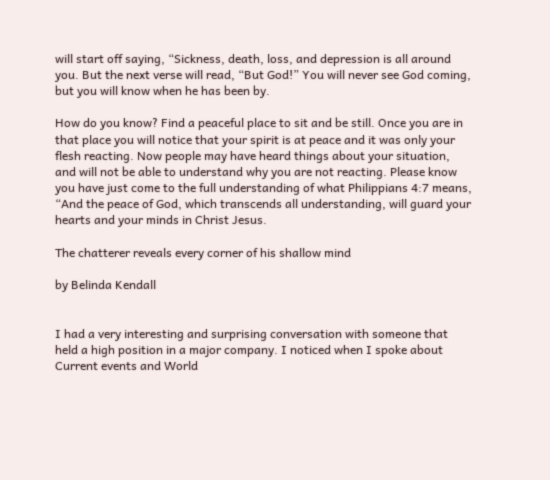will start off saying, “Sickness, death, loss, and depression is all around you. But the next verse will read, “But God!” You will never see God coming, but you will know when he has been by.

How do you know? Find a peaceful place to sit and be still. Once you are in that place you will notice that your spirit is at peace and it was only your flesh reacting. Now people may have heard things about your situation, and will not be able to understand why you are not reacting. Please know you have just come to the full understanding of what Philippians 4:7 means, “And the peace of God, which transcends all understanding, will guard your hearts and your minds in Christ Jesus.

The chatterer reveals every corner of his shallow mind

by Belinda Kendall


I had a very interesting and surprising conversation with someone that held a high position in a major company. I noticed when I spoke about Current events and World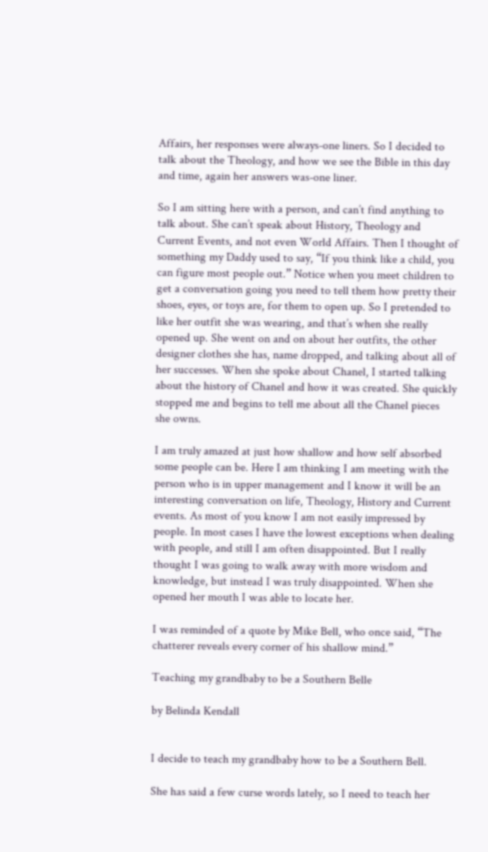Affairs, her responses were always-one liners. So I decided to talk about the Theology, and how we see the Bible in this day and time, again her answers was-one liner.

So I am sitting here with a person, and can’t find anything to talk about. She can’t speak about History, Theology and Current Events, and not even World Affairs. Then I thought of something my Daddy used to say, “If you think like a child, you can figure most people out.” Notice when you meet children to get a conversation going you need to tell them how pretty their shoes, eyes, or toys are, for them to open up. So I pretended to like her outfit she was wearing, and that’s when she really opened up. She went on and on about her outfits, the other designer clothes she has, name dropped, and talking about all of her successes. When she spoke about Chanel, I started talking about the history of Chanel and how it was created. She quickly stopped me and begins to tell me about all the Chanel pieces she owns.

I am truly amazed at just how shallow and how self absorbed some people can be. Here I am thinking I am meeting with the person who is in upper management and I know it will be an interesting conversation on life, Theology, History and Current events. As most of you know I am not easily impressed by people. In most cases I have the lowest exceptions when dealing with people, and still I am often disappointed. But I really thought I was going to walk away with more wisdom and knowledge, but instead I was truly disappointed. When she opened her mouth I was able to locate her.

I was reminded of a quote by Mike Bell, who once said, “The chatterer reveals every corner of his shallow mind.”

Teaching my grandbaby to be a Southern Belle

by Belinda Kendall


I decide to teach my grandbaby how to be a Southern Bell.

She has said a few curse words lately, so I need to teach her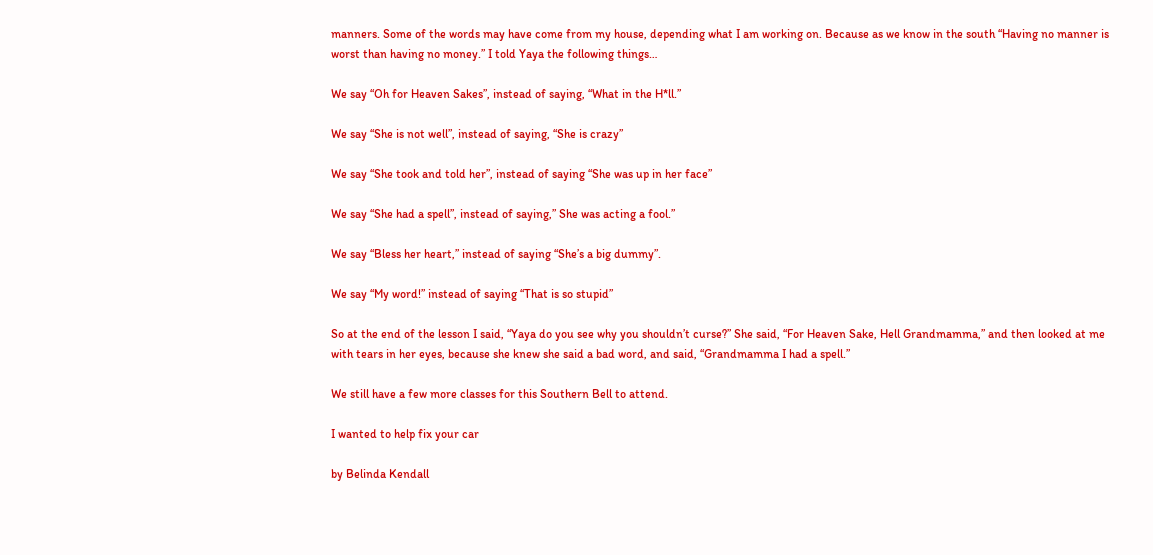manners. Some of the words may have come from my house, depending what I am working on. Because as we know in the south “Having no manner is worst than having no money.” I told Yaya the following things…

We say “Oh for Heaven Sakes”, instead of saying, “What in the H*ll.”

We say “She is not well”, instead of saying, “She is crazy”

We say “She took and told her”, instead of saying “She was up in her face”

We say “She had a spell”, instead of saying,” She was acting a fool.”

We say “Bless her heart,” instead of saying “She’s a big dummy”.

We say “My word!” instead of saying “That is so stupid”

So at the end of the lesson I said, “Yaya do you see why you shouldn’t curse?” She said, “For Heaven Sake, Hell Grandmamma,” and then looked at me with tears in her eyes, because she knew she said a bad word, and said, “Grandmamma I had a spell.”

We still have a few more classes for this Southern Bell to attend.

I wanted to help fix your car

by Belinda Kendall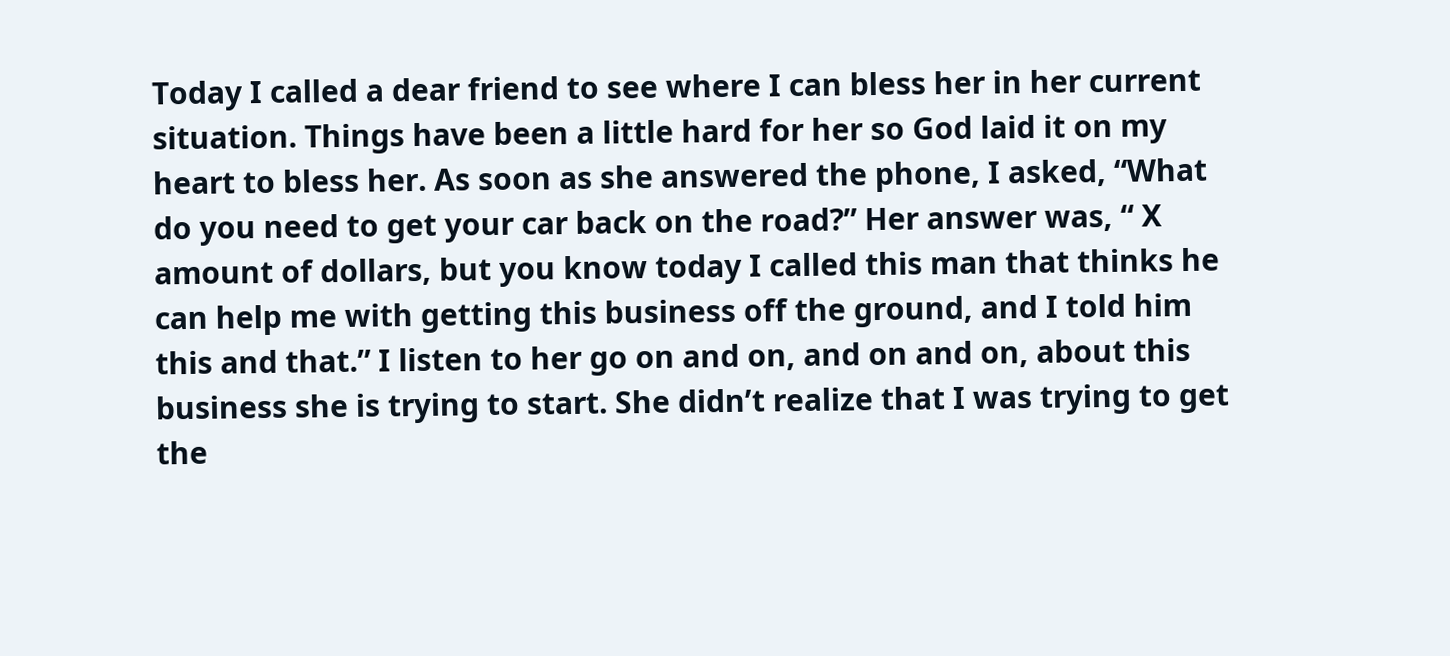Today I called a dear friend to see where I can bless her in her current situation. Things have been a little hard for her so God laid it on my heart to bless her. As soon as she answered the phone, I asked, “What do you need to get your car back on the road?” Her answer was, “ X amount of dollars, but you know today I called this man that thinks he can help me with getting this business off the ground, and I told him this and that.” I listen to her go on and on, and on and on, about this business she is trying to start. She didn’t realize that I was trying to get the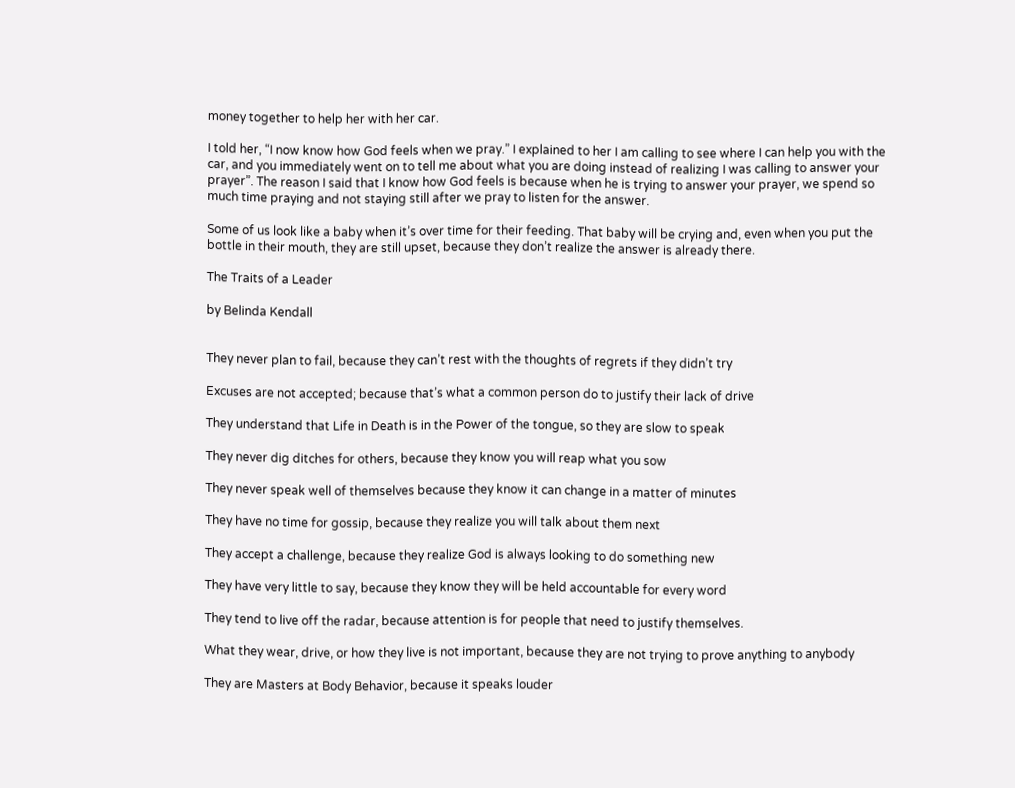money together to help her with her car.

I told her, “I now know how God feels when we pray.” I explained to her I am calling to see where I can help you with the car, and you immediately went on to tell me about what you are doing instead of realizing I was calling to answer your prayer”. The reason I said that I know how God feels is because when he is trying to answer your prayer, we spend so much time praying and not staying still after we pray to listen for the answer.

Some of us look like a baby when it’s over time for their feeding. That baby will be crying and, even when you put the bottle in their mouth, they are still upset, because they don’t realize the answer is already there.

The Traits of a Leader

by Belinda Kendall


They never plan to fail, because they can’t rest with the thoughts of regrets if they didn’t try

Excuses are not accepted; because that’s what a common person do to justify their lack of drive

They understand that Life in Death is in the Power of the tongue, so they are slow to speak

They never dig ditches for others, because they know you will reap what you sow

They never speak well of themselves because they know it can change in a matter of minutes

They have no time for gossip, because they realize you will talk about them next

They accept a challenge, because they realize God is always looking to do something new

They have very little to say, because they know they will be held accountable for every word

They tend to live off the radar, because attention is for people that need to justify themselves.

What they wear, drive, or how they live is not important, because they are not trying to prove anything to anybody

They are Masters at Body Behavior, because it speaks louder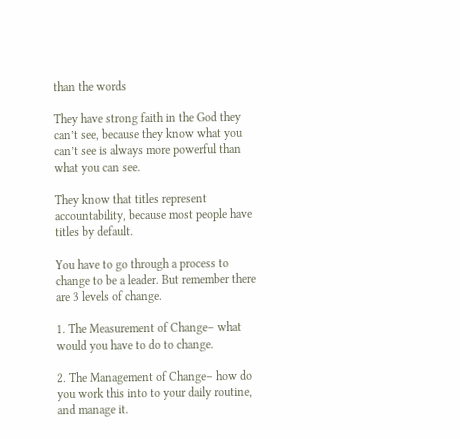than the words

They have strong faith in the God they can’t see, because they know what you can’t see is always more powerful than what you can see.

They know that titles represent accountability, because most people have titles by default.

You have to go through a process to change to be a leader. But remember there are 3 levels of change.

1. The Measurement of Change– what would you have to do to change.

2. The Management of Change– how do you work this into to your daily routine, and manage it.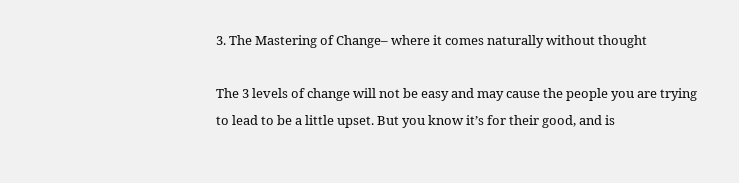3. The Mastering of Change– where it comes naturally without thought

The 3 levels of change will not be easy and may cause the people you are trying to lead to be a little upset. But you know it’s for their good, and is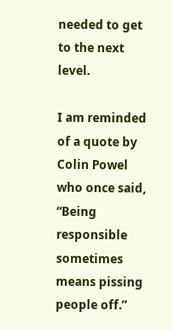needed to get to the next level.

I am reminded of a quote by Colin Powel who once said, “Being responsible sometimes means pissing people off.”